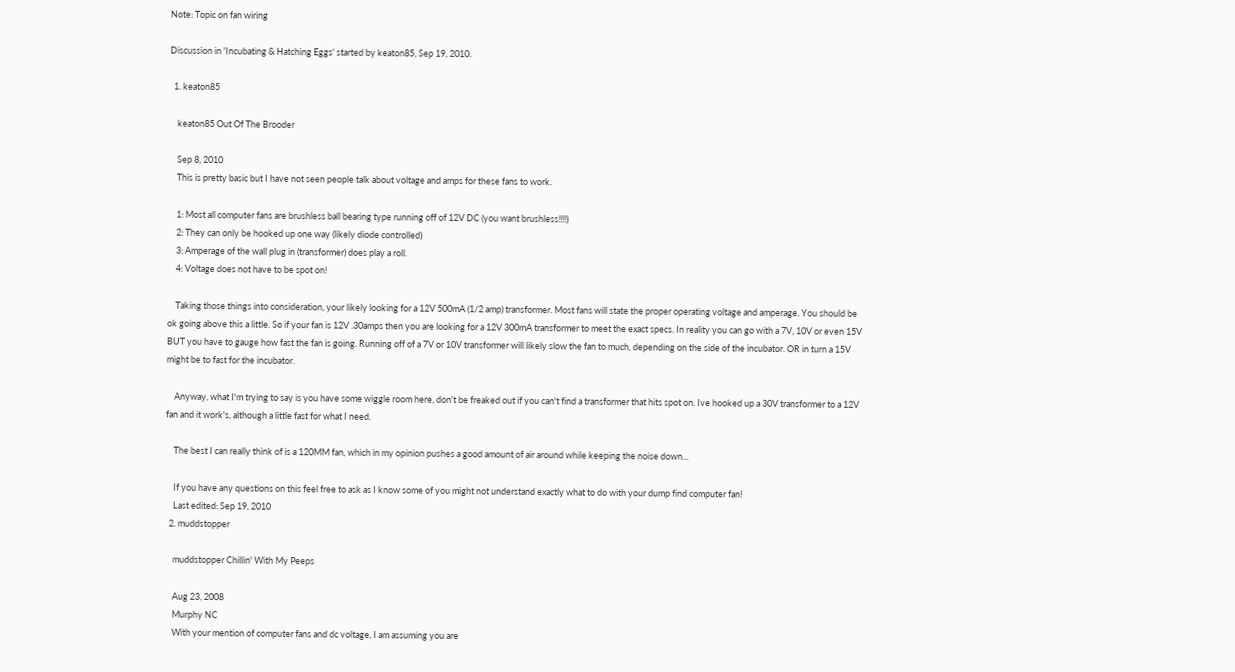Note: Topic on fan wiring

Discussion in 'Incubating & Hatching Eggs' started by keaton85, Sep 19, 2010.

  1. keaton85

    keaton85 Out Of The Brooder

    Sep 8, 2010
    This is pretty basic but I have not seen people talk about voltage and amps for these fans to work.

    1: Most all computer fans are brushless ball bearing type running off of 12V DC (you want brushless!!!!)
    2: They can only be hooked up one way (likely diode controlled)
    3: Amperage of the wall plug in (transformer) does play a roll.
    4: Voltage does not have to be spot on!

    Taking those things into consideration, your likely looking for a 12V 500mA (1/2 amp) transformer. Most fans will state the proper operating voltage and amperage. You should be ok going above this a little. So if your fan is 12V .30amps then you are looking for a 12V 300mA transformer to meet the exact specs. In reality you can go with a 7V, 10V or even 15V BUT you have to gauge how fast the fan is going. Running off of a 7V or 10V transformer will likely slow the fan to much, depending on the side of the incubator. OR in turn a 15V might be to fast for the incubator.

    Anyway, what I'm trying to say is you have some wiggle room here, don't be freaked out if you can't find a transformer that hits spot on. Ive hooked up a 30V transformer to a 12V fan and it work's, although a little fast for what I need.

    The best I can really think of is a 120MM fan, which in my opinion pushes a good amount of air around while keeping the noise down...

    If you have any questions on this feel free to ask as I know some of you might not understand exactly what to do with your dump find computer fan!
    Last edited: Sep 19, 2010
  2. muddstopper

    muddstopper Chillin' With My Peeps

    Aug 23, 2008
    Murphy NC
    With your mention of computer fans and dc voltage, I am assuming you are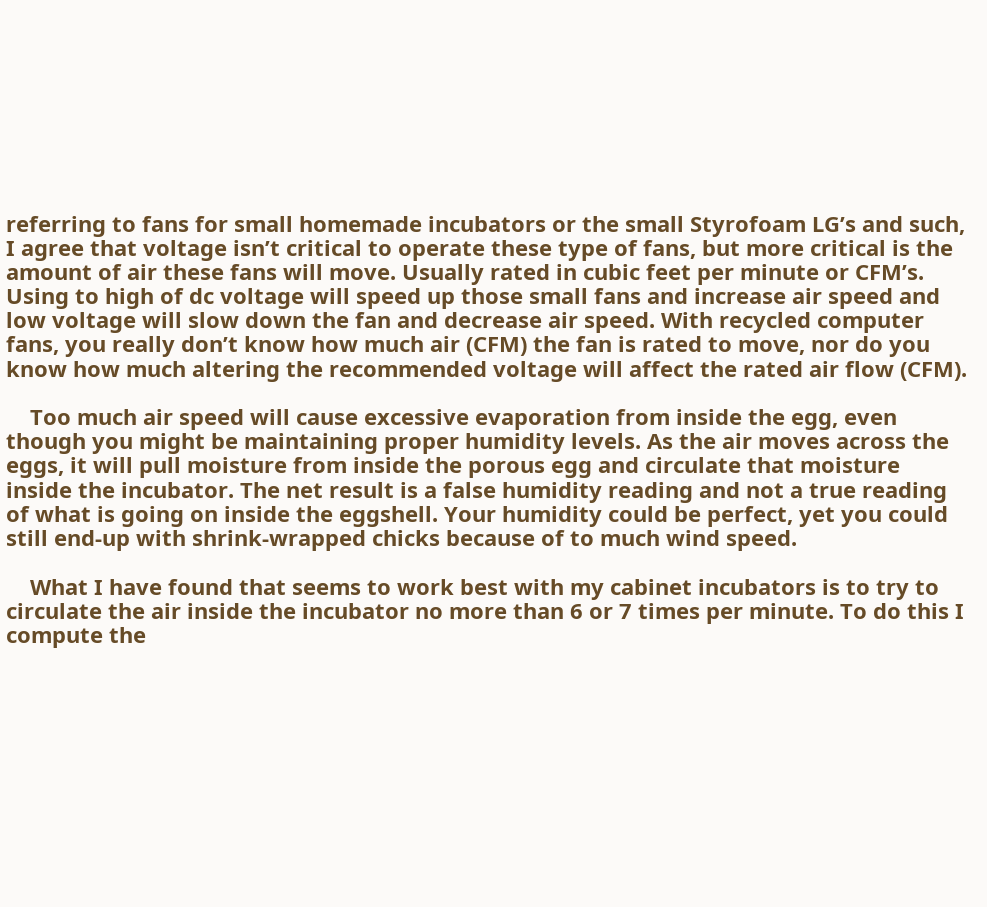referring to fans for small homemade incubators or the small Styrofoam LG’s and such, I agree that voltage isn’t critical to operate these type of fans, but more critical is the amount of air these fans will move. Usually rated in cubic feet per minute or CFM’s. Using to high of dc voltage will speed up those small fans and increase air speed and low voltage will slow down the fan and decrease air speed. With recycled computer fans, you really don’t know how much air (CFM) the fan is rated to move, nor do you know how much altering the recommended voltage will affect the rated air flow (CFM).

    Too much air speed will cause excessive evaporation from inside the egg, even though you might be maintaining proper humidity levels. As the air moves across the eggs, it will pull moisture from inside the porous egg and circulate that moisture inside the incubator. The net result is a false humidity reading and not a true reading of what is going on inside the eggshell. Your humidity could be perfect, yet you could still end-up with shrink-wrapped chicks because of to much wind speed.

    What I have found that seems to work best with my cabinet incubators is to try to circulate the air inside the incubator no more than 6 or 7 times per minute. To do this I compute the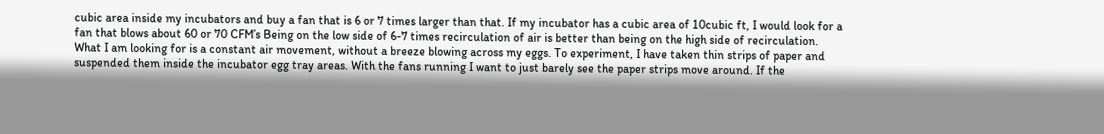cubic area inside my incubators and buy a fan that is 6 or 7 times larger than that. If my incubator has a cubic area of 10cubic ft, I would look for a fan that blows about 60 or 70 CFM’s Being on the low side of 6-7 times recirculation of air is better than being on the high side of recirculation. What I am looking for is a constant air movement, without a breeze blowing across my eggs. To experiment, I have taken thin strips of paper and suspended them inside the incubator egg tray areas. With the fans running I want to just barely see the paper strips move around. If the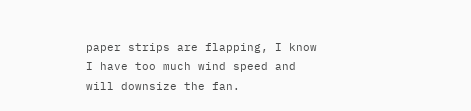paper strips are flapping, I know I have too much wind speed and will downsize the fan.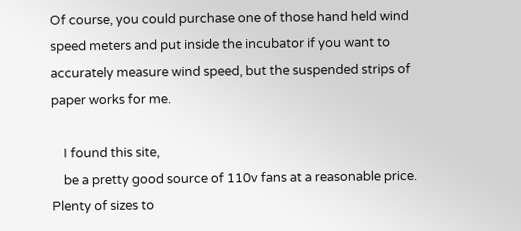Of course, you could purchase one of those hand held wind speed meters and put inside the incubator if you want to accurately measure wind speed, but the suspended strips of paper works for me.

    I found this site,
    be a pretty good source of 110v fans at a reasonable price. Plenty of sizes to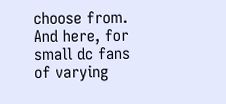choose from. And here, for small dc fans of varying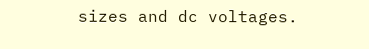sizes and dc voltages.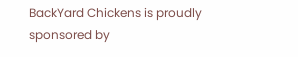BackYard Chickens is proudly sponsored by